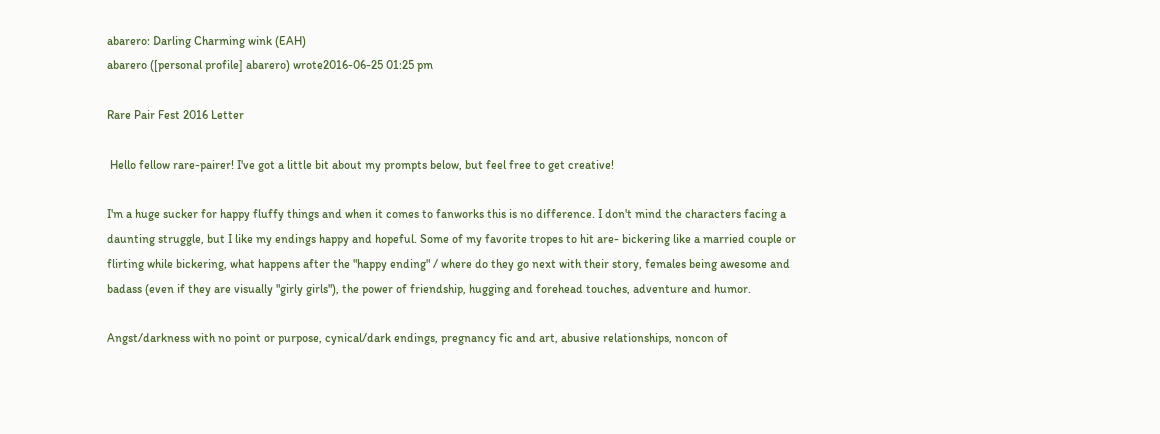abarero: Darling Charming wink (EAH)
abarero ([personal profile] abarero) wrote2016-06-25 01:25 pm

Rare Pair Fest 2016 Letter

 Hello fellow rare-pairer! I've got a little bit about my prompts below, but feel free to get creative!

I'm a huge sucker for happy fluffy things and when it comes to fanworks this is no difference. I don't mind the characters facing a daunting struggle, but I like my endings happy and hopeful. Some of my favorite tropes to hit are- bickering like a married couple or flirting while bickering, what happens after the "happy ending" / where do they go next with their story, females being awesome and badass (even if they are visually "girly girls"), the power of friendship, hugging and forehead touches, adventure and humor.

Angst/darkness with no point or purpose, cynical/dark endings, pregnancy fic and art, abusive relationships, noncon of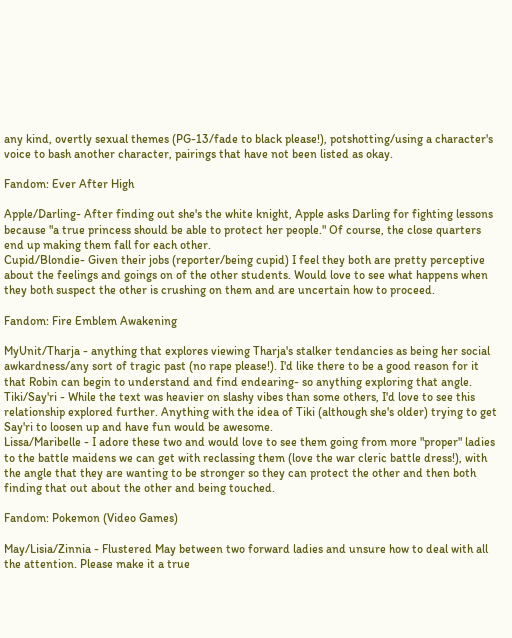any kind, overtly sexual themes (PG-13/fade to black please!), potshotting/using a character's voice to bash another character, pairings that have not been listed as okay.

Fandom: Ever After High

Apple/Darling- After finding out she's the white knight, Apple asks Darling for fighting lessons because "a true princess should be able to protect her people." Of course, the close quarters end up making them fall for each other.
Cupid/Blondie- Given their jobs (reporter/being cupid) I feel they both are pretty perceptive about the feelings and goings on of the other students. Would love to see what happens when they both suspect the other is crushing on them and are uncertain how to proceed.

Fandom: Fire Emblem Awakening

MyUnit/Tharja - anything that explores viewing Tharja's stalker tendancies as being her social awkardness/any sort of tragic past (no rape please!). I'd like there to be a good reason for it that Robin can begin to understand and find endearing- so anything exploring that angle.
Tiki/Say'ri - While the text was heavier on slashy vibes than some others, I'd love to see this relationship explored further. Anything with the idea of Tiki (although she's older) trying to get Say'ri to loosen up and have fun would be awesome.
Lissa/Maribelle - I adore these two and would love to see them going from more "proper" ladies to the battle maidens we can get with reclassing them (love the war cleric battle dress!), with the angle that they are wanting to be stronger so they can protect the other and then both finding that out about the other and being touched.

Fandom: Pokemon (Video Games)

May/Lisia/Zinnia - Flustered May between two forward ladies and unsure how to deal with all the attention. Please make it a true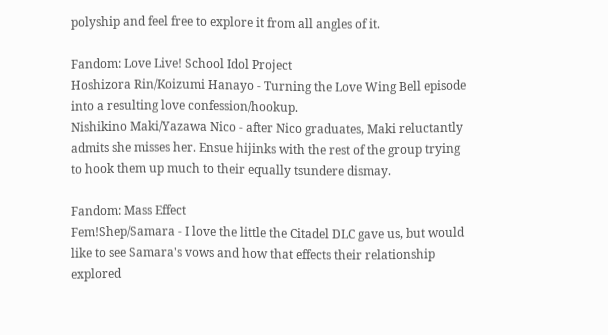polyship and feel free to explore it from all angles of it.

Fandom: Love Live! School Idol Project
Hoshizora Rin/Koizumi Hanayo - Turning the Love Wing Bell episode into a resulting love confession/hookup.
Nishikino Maki/Yazawa Nico - after Nico graduates, Maki reluctantly admits she misses her. Ensue hijinks with the rest of the group trying to hook them up much to their equally tsundere dismay.

Fandom: Mass Effect
Fem!Shep/Samara - I love the little the Citadel DLC gave us, but would like to see Samara's vows and how that effects their relationship explored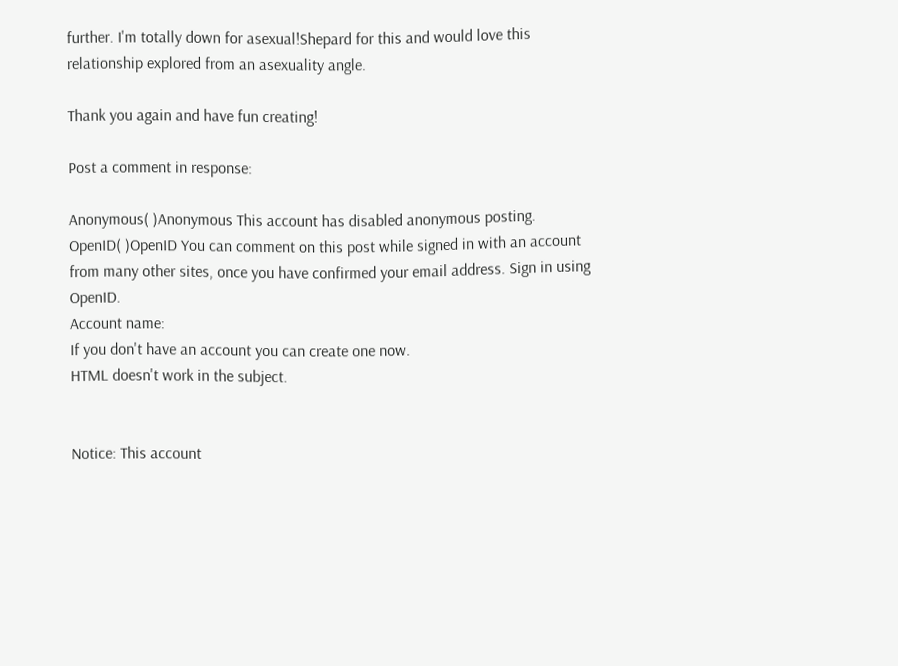further. I'm totally down for asexual!Shepard for this and would love this relationship explored from an asexuality angle.

Thank you again and have fun creating!

Post a comment in response:

Anonymous( )Anonymous This account has disabled anonymous posting.
OpenID( )OpenID You can comment on this post while signed in with an account from many other sites, once you have confirmed your email address. Sign in using OpenID.
Account name:
If you don't have an account you can create one now.
HTML doesn't work in the subject.


Notice: This account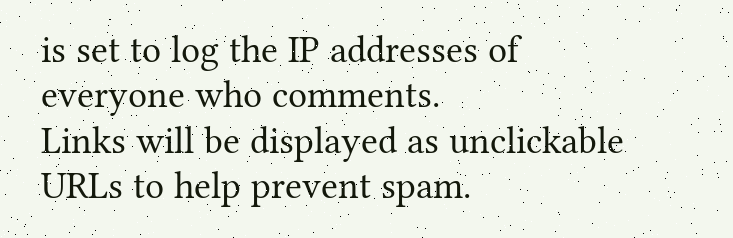is set to log the IP addresses of everyone who comments.
Links will be displayed as unclickable URLs to help prevent spam.